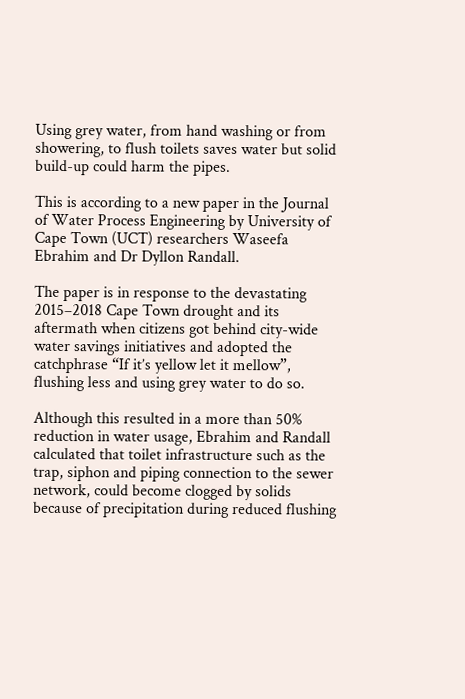Using grey water, from hand washing or from showering, to flush toilets saves water but solid build-up could harm the pipes.

This is according to a new paper in the Journal of Water Process Engineering by University of Cape Town (UCT) researchers Waseefa Ebrahim and Dr Dyllon Randall.

The paper is in response to the devastating 2015–2018 Cape Town drought and its aftermath when citizens got behind city-wide water savings initiatives and adopted the catchphrase “If it’s yellow let it mellow”, flushing less and using grey water to do so.

Although this resulted in a more than 50% reduction in water usage, Ebrahim and Randall calculated that toilet infrastructure such as the trap, siphon and piping connection to the sewer network, could become clogged by solids because of precipitation during reduced flushing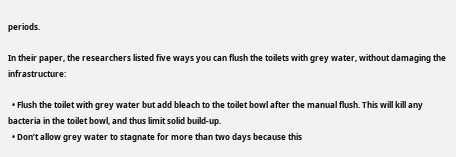periods.

In their paper, the researchers listed five ways you can flush the toilets with grey water, without damaging the infrastructure:

  • Flush the toilet with grey water but add bleach to the toilet bowl after the manual flush. This will kill any bacteria in the toilet bowl, and thus limit solid build-up.
  • Don’t allow grey water to stagnate for more than two days because this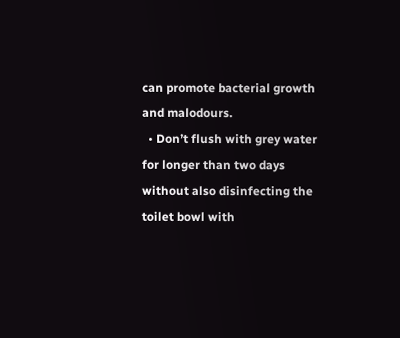can promote bacterial growth and malodours.
  • Don’t flush with grey water for longer than two days without also disinfecting the toilet bowl with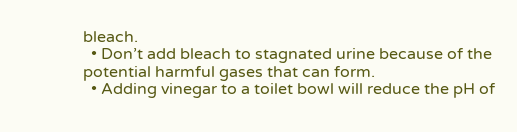bleach.
  • Don’t add bleach to stagnated urine because of the potential harmful gases that can form.
  • Adding vinegar to a toilet bowl will reduce the pH of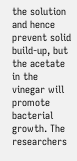the solution and hence prevent solid build-up, but the acetate in the vinegar will promote bacterial growth. The researchers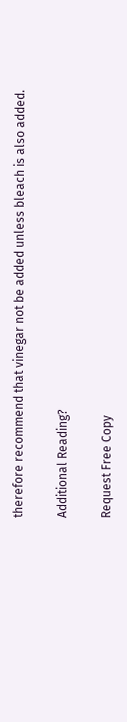therefore recommend that vinegar not be added unless bleach is also added.

Additional Reading?

Request Free Copy